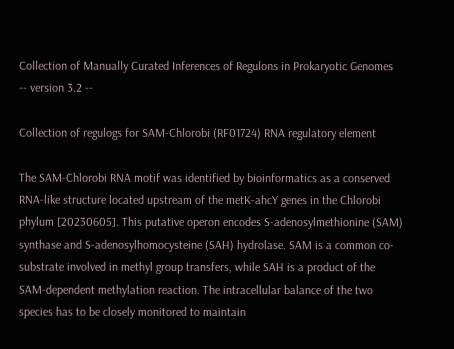Collection of Manually Curated Inferences of Regulons in Prokaryotic Genomes
-- version 3.2 --

Collection of regulogs for SAM-Chlorobi (RF01724) RNA regulatory element

The SAM-Chlorobi RNA motif was identified by bioinformatics as a conserved RNA-like structure located upstream of the metK-ahcY genes in the Chlorobi phylum [20230605]. This putative operon encodes S-adenosylmethionine (SAM) synthase and S-adenosylhomocysteine (SAH) hydrolase. SAM is a common co-substrate involved in methyl group transfers, while SAH is a product of the SAM-dependent methylation reaction. The intracellular balance of the two species has to be closely monitored to maintain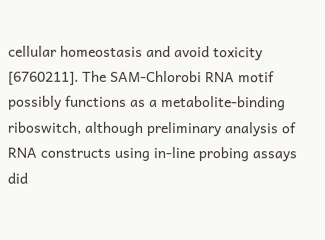cellular homeostasis and avoid toxicity [6760211]. The SAM-Chlorobi RNA motif possibly functions as a metabolite-binding riboswitch, although preliminary analysis of RNA constructs using in-line probing assays did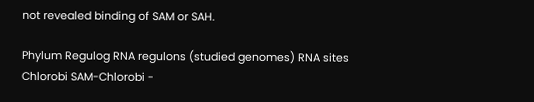not revealed binding of SAM or SAH.

Phylum Regulog RNA regulons (studied genomes) RNA sites
Chlorobi SAM-Chlorobi -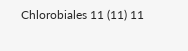Chlorobiales 11 (11) 11